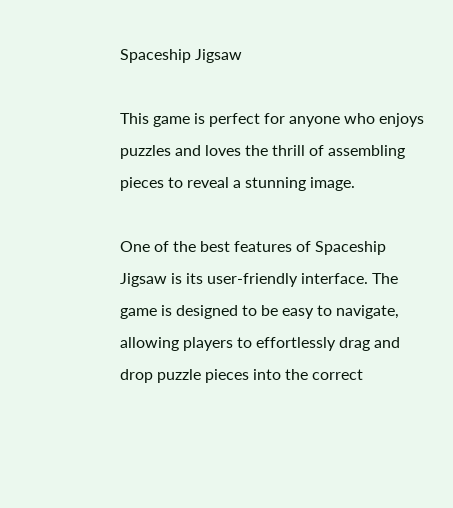Spaceship Jigsaw

This game is perfect for anyone who enjoys puzzles and loves the thrill of assembling pieces to reveal a stunning image.

One of the best features of Spaceship Jigsaw is its user-friendly interface. The game is designed to be easy to navigate, allowing players to effortlessly drag and drop puzzle pieces into the correct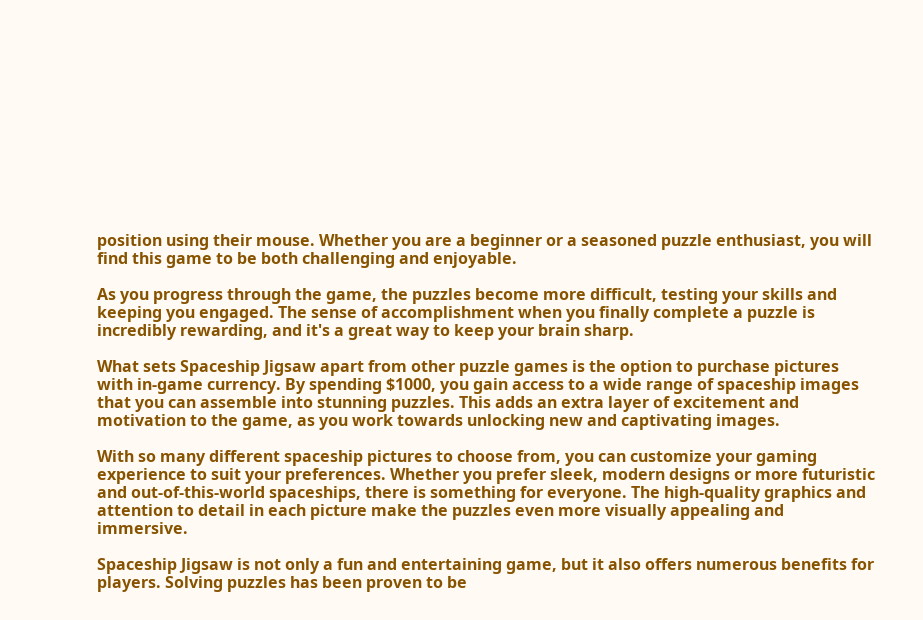position using their mouse. Whether you are a beginner or a seasoned puzzle enthusiast, you will find this game to be both challenging and enjoyable.

As you progress through the game, the puzzles become more difficult, testing your skills and keeping you engaged. The sense of accomplishment when you finally complete a puzzle is incredibly rewarding, and it's a great way to keep your brain sharp.

What sets Spaceship Jigsaw apart from other puzzle games is the option to purchase pictures with in-game currency. By spending $1000, you gain access to a wide range of spaceship images that you can assemble into stunning puzzles. This adds an extra layer of excitement and motivation to the game, as you work towards unlocking new and captivating images.

With so many different spaceship pictures to choose from, you can customize your gaming experience to suit your preferences. Whether you prefer sleek, modern designs or more futuristic and out-of-this-world spaceships, there is something for everyone. The high-quality graphics and attention to detail in each picture make the puzzles even more visually appealing and immersive.

Spaceship Jigsaw is not only a fun and entertaining game, but it also offers numerous benefits for players. Solving puzzles has been proven to be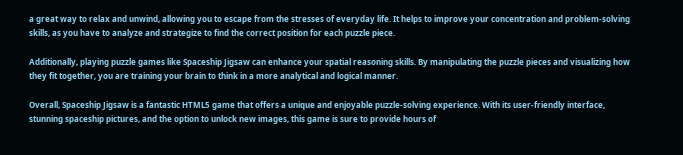a great way to relax and unwind, allowing you to escape from the stresses of everyday life. It helps to improve your concentration and problem-solving skills, as you have to analyze and strategize to find the correct position for each puzzle piece.

Additionally, playing puzzle games like Spaceship Jigsaw can enhance your spatial reasoning skills. By manipulating the puzzle pieces and visualizing how they fit together, you are training your brain to think in a more analytical and logical manner.

Overall, Spaceship Jigsaw is a fantastic HTML5 game that offers a unique and enjoyable puzzle-solving experience. With its user-friendly interface, stunning spaceship pictures, and the option to unlock new images, this game is sure to provide hours of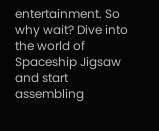entertainment. So why wait? Dive into the world of Spaceship Jigsaw and start assembling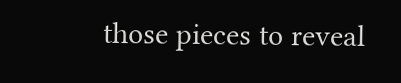those pieces to reveal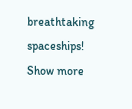breathtaking spaceships!
Show more